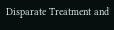Disparate Treatment and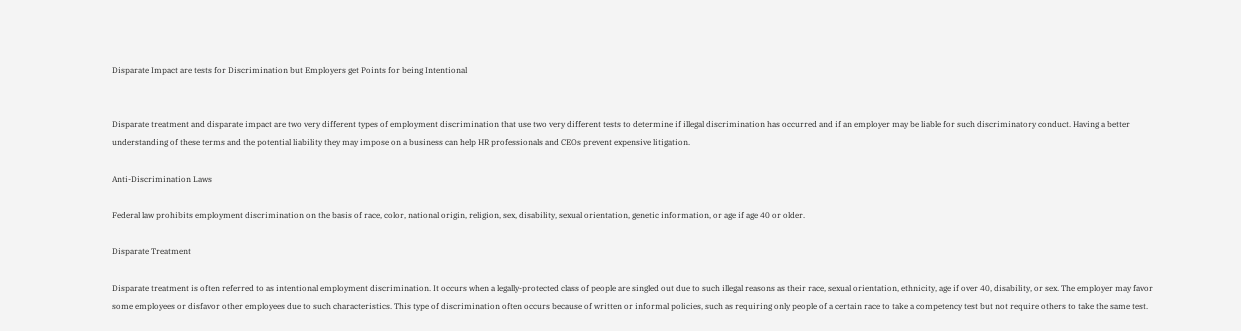Disparate Impact are tests for Discrimination but Employers get Points for being Intentional


Disparate treatment and disparate impact are two very different types of employment discrimination that use two very different tests to determine if illegal discrimination has occurred and if an employer may be liable for such discriminatory conduct. Having a better understanding of these terms and the potential liability they may impose on a business can help HR professionals and CEOs prevent expensive litigation.

Anti-Discrimination Laws

Federal law prohibits employment discrimination on the basis of race, color, national origin, religion, sex, disability, sexual orientation, genetic information, or age if age 40 or older.

Disparate Treatment

Disparate treatment is often referred to as intentional employment discrimination. It occurs when a legally-protected class of people are singled out due to such illegal reasons as their race, sexual orientation, ethnicity, age if over 40, disability, or sex. The employer may favor some employees or disfavor other employees due to such characteristics. This type of discrimination often occurs because of written or informal policies, such as requiring only people of a certain race to take a competency test but not require others to take the same test.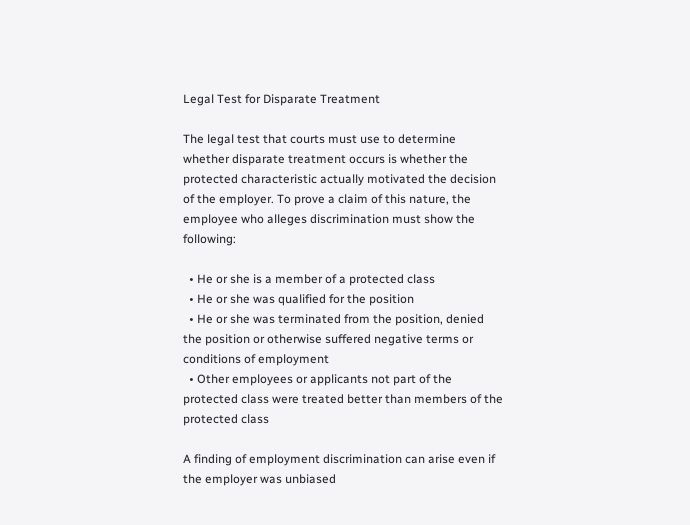Legal Test for Disparate Treatment

The legal test that courts must use to determine whether disparate treatment occurs is whether the protected characteristic actually motivated the decision of the employer. To prove a claim of this nature, the employee who alleges discrimination must show the following:

  • He or she is a member of a protected class
  • He or she was qualified for the position
  • He or she was terminated from the position, denied the position or otherwise suffered negative terms or conditions of employment
  • Other employees or applicants not part of the protected class were treated better than members of the protected class

A finding of employment discrimination can arise even if the employer was unbiased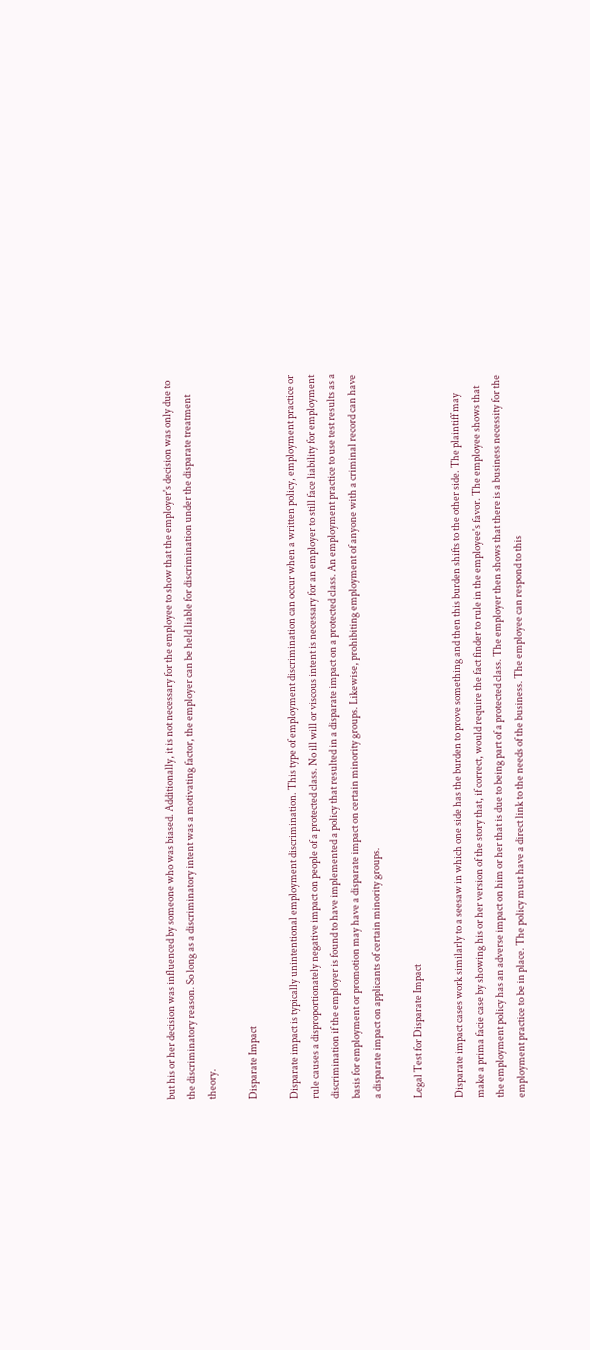but his or her decision was influenced by someone who was biased. Additionally, it is not necessary for the employee to show that the employer's decision was only due to the discriminatory reason. So long as a discriminatory intent was a motivating factor, the employer can be held liable for discrimination under the disparate treatment theory.

Disparate Impact

Disparate impact is typically unintentional employment discrimination. This type of employment discrimination can occur when a written policy, employment practice or rule causes a disproportionately negative impact on people of a protected class. No ill will or viscous intent is necessary for an employer to still face liability for employment discrimination if the employer is found to have implemented a policy that resulted in a disparate impact on a protected class. An employment practice to use test results as a basis for employment or promotion may have a disparate impact on certain minority groups. Likewise, prohibiting employment of anyone with a criminal record can have a disparate impact on applicants of certain minority groups.

Legal Test for Disparate Impact

Disparate impact cases work similarly to a seesaw in which one side has the burden to prove something and then this burden shifts to the other side. The plaintiff may make a prima facie case by showing his or her version of the story that, if correct, would require the fact finder to rule in the employee's favor. The employee shows that the employment policy has an adverse impact on him or her that is due to being part of a protected class. The employer then shows that there is a business necessity for the employment practice to be in place. The policy must have a direct link to the needs of the business. The employee can respond to this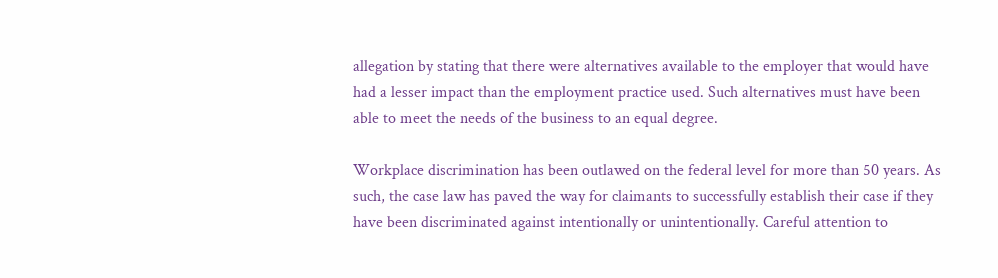allegation by stating that there were alternatives available to the employer that would have had a lesser impact than the employment practice used. Such alternatives must have been able to meet the needs of the business to an equal degree.

Workplace discrimination has been outlawed on the federal level for more than 50 years. As such, the case law has paved the way for claimants to successfully establish their case if they have been discriminated against intentionally or unintentionally. Careful attention to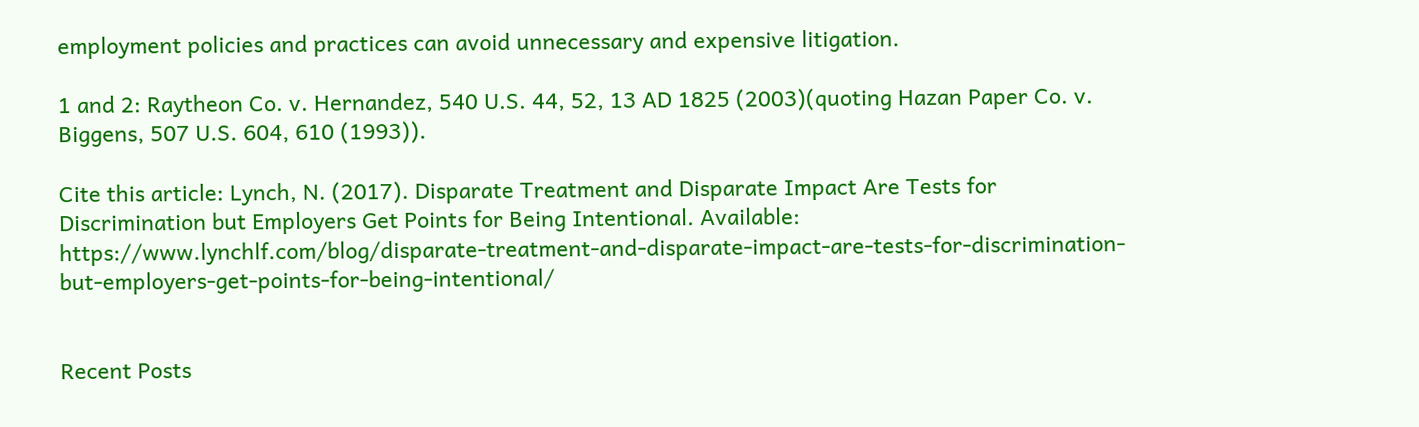employment policies and practices can avoid unnecessary and expensive litigation.

1 and 2: Raytheon Co. v. Hernandez, 540 U.S. 44, 52, 13 AD 1825 (2003)(quoting Hazan Paper Co. v. Biggens, 507 U.S. 604, 610 (1993)).

Cite this article: Lynch, N. (2017). Disparate Treatment and Disparate Impact Are Tests for Discrimination but Employers Get Points for Being Intentional. Available: https://www.lynchlf.com/blog/disparate-treatment-and-disparate-impact-are-tests-for-discrimination-but-employers-get-points-for-being-intentional/


Recent Posts